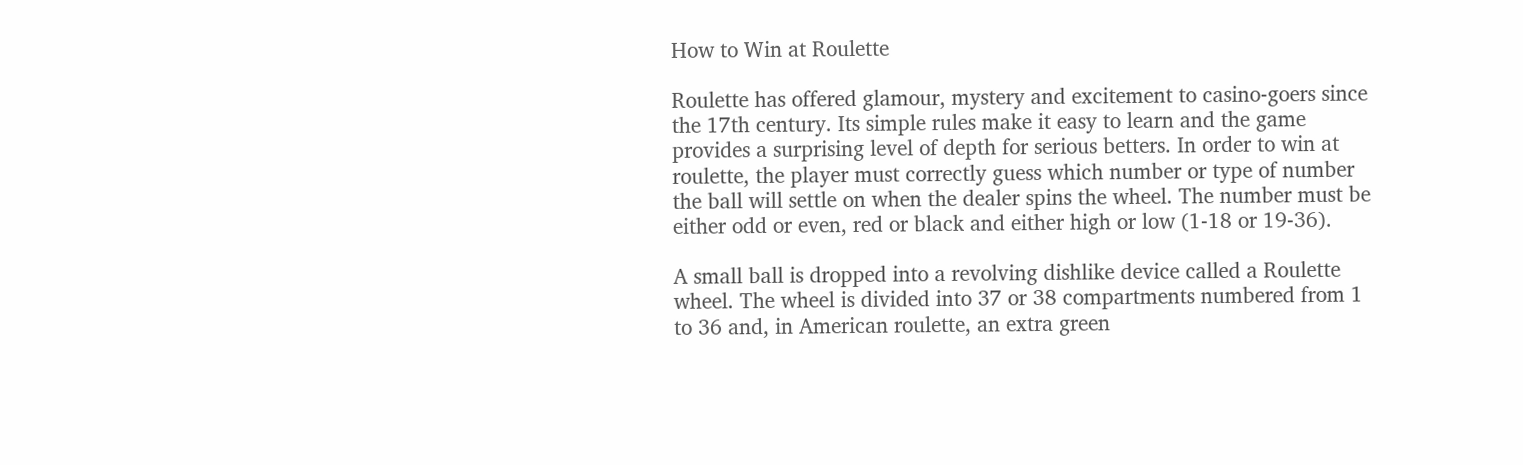How to Win at Roulette

Roulette has offered glamour, mystery and excitement to casino-goers since the 17th century. Its simple rules make it easy to learn and the game provides a surprising level of depth for serious betters. In order to win at roulette, the player must correctly guess which number or type of number the ball will settle on when the dealer spins the wheel. The number must be either odd or even, red or black and either high or low (1-18 or 19-36).

A small ball is dropped into a revolving dishlike device called a Roulette wheel. The wheel is divided into 37 or 38 compartments numbered from 1 to 36 and, in American roulette, an extra green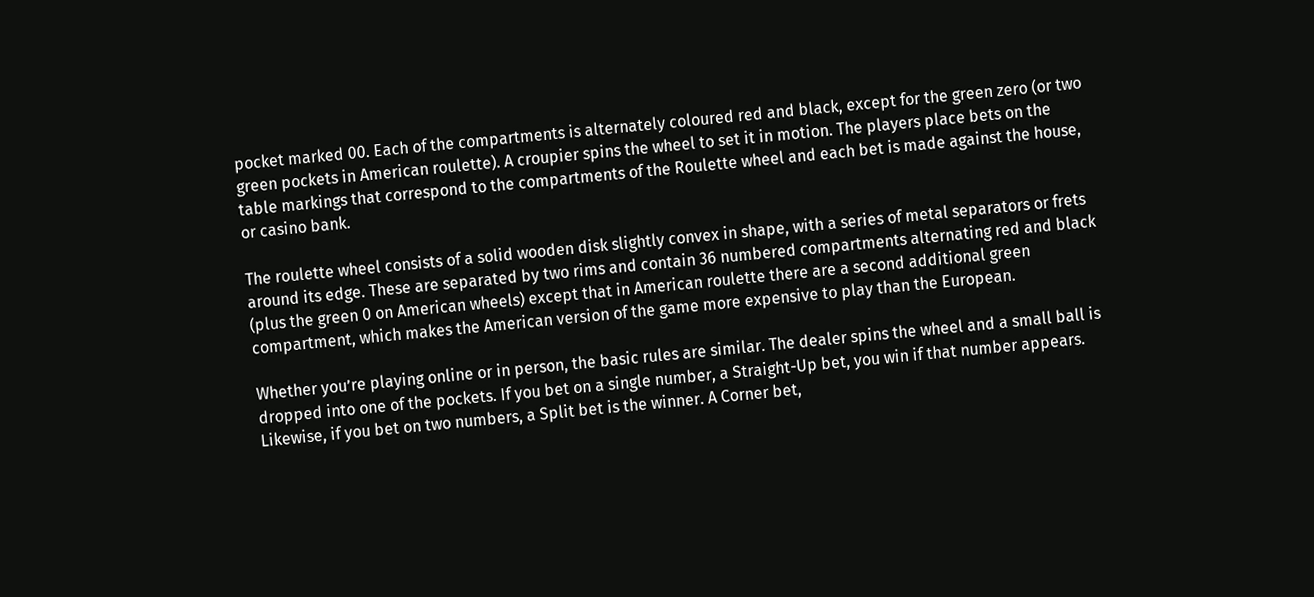pocket marked 00. Each of the compartments is alternately coloured red and black, except for the green zero (or two green pockets in American roulette). A croupier spins the wheel to set it in motion. The players place bets on the table markings that correspond to the compartments of the Roulette wheel and each bet is made against the house, or casino bank.

The roulette wheel consists of a solid wooden disk slightly convex in shape, with a series of metal separators or frets around its edge. These are separated by two rims and contain 36 numbered compartments alternating red and black (plus the green 0 on American wheels) except that in American roulette there are a second additional green compartment, which makes the American version of the game more expensive to play than the European.

Whether you’re playing online or in person, the basic rules are similar. The dealer spins the wheel and a small ball is dropped into one of the pockets. If you bet on a single number, a Straight-Up bet, you win if that number appears. Likewise, if you bet on two numbers, a Split bet is the winner. A Corner bet,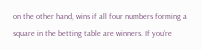on the other hand, wins if all four numbers forming a square in the betting table are winners. If you’re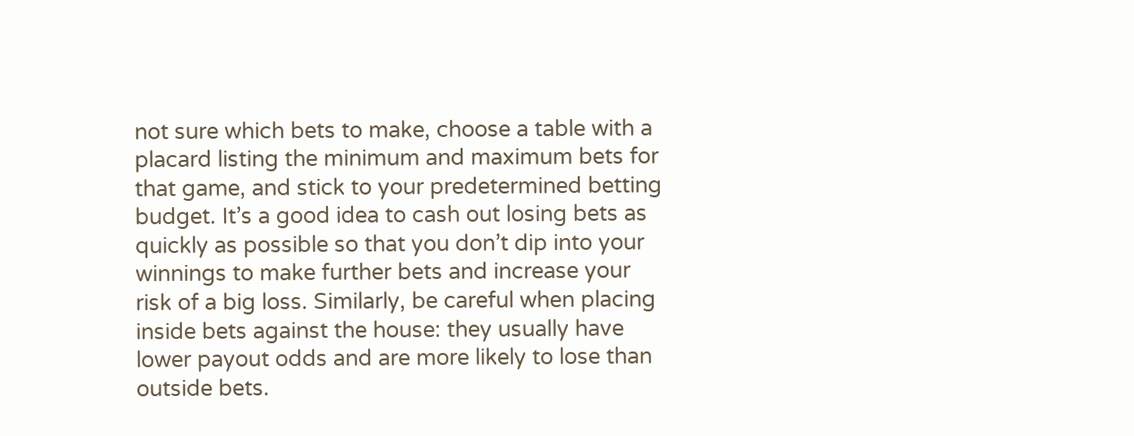not sure which bets to make, choose a table with a placard listing the minimum and maximum bets for that game, and stick to your predetermined betting budget. It’s a good idea to cash out losing bets as quickly as possible so that you don’t dip into your winnings to make further bets and increase your risk of a big loss. Similarly, be careful when placing inside bets against the house: they usually have lower payout odds and are more likely to lose than outside bets.